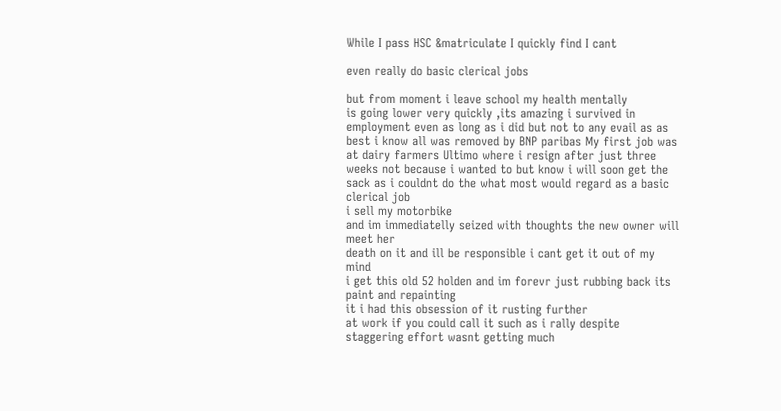While I pass HSC &matriculate I quickly find I cant

even really do basic clerical jobs

but from moment i leave school my health mentally
is going lower very quickly ,its amazing i survived in employment even as long as i did but not to any evail as as best i know all was removed by BNP paribas My first job was at dairy farmers Ultimo where i resign after just three weeks not because i wanted to but know i will soon get the sack as i couldnt do the what most would regard as a basic clerical job
i sell my motorbike
and im immediatelly seized with thoughts the new owner will meet her
death on it and ill be responsible i cant get it out of my mind
i get this old 52 holden and im forevr just rubbing back its paint and repainting
it i had this obsession of it rusting further
at work if you could call it such as i rally despite
staggering effort wasnt getting much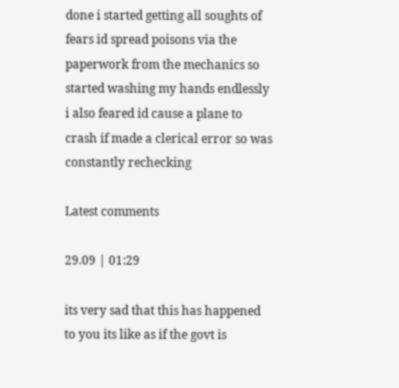done i started getting all soughts of fears id spread poisons via the paperwork from the mechanics so started washing my hands endlessly i also feared id cause a plane to crash if made a clerical error so was constantly rechecking

Latest comments

29.09 | 01:29

its very sad that this has happened to you its like as if the govt is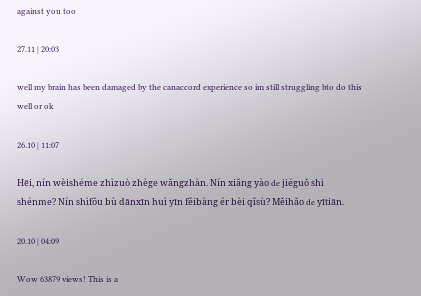against you too

27.11 | 20:03

well my brain has been damaged by the canaccord experience so im still struggling bto do this well or ok

26.10 | 11:07

Hēi, nín wèishéme zhìzuò zhège wǎngzhàn. Nín xiǎng yào de jiéguǒ shì shénme? Nín shìfǒu bù dānxīn huì yīn fěibàng ér bèi qǐsù? Měihǎo de yītiān.

20.10 | 04:09

Wow 63879 views! This is a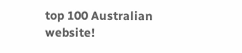top 100 Australian website!